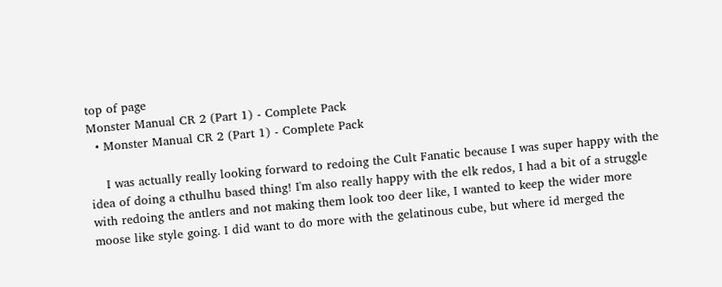top of page
Monster Manual CR 2 (Part 1) - Complete Pack
  • Monster Manual CR 2 (Part 1) - Complete Pack

    I was actually really looking forward to redoing the Cult Fanatic because I was super happy with the idea of doing a cthulhu based thing! I'm also really happy with the elk redos, I had a bit of a struggle with redoing the antlers and not making them look too deer like, I wanted to keep the wider more moose like style going. I did want to do more with the gelatinous cube, but where id merged the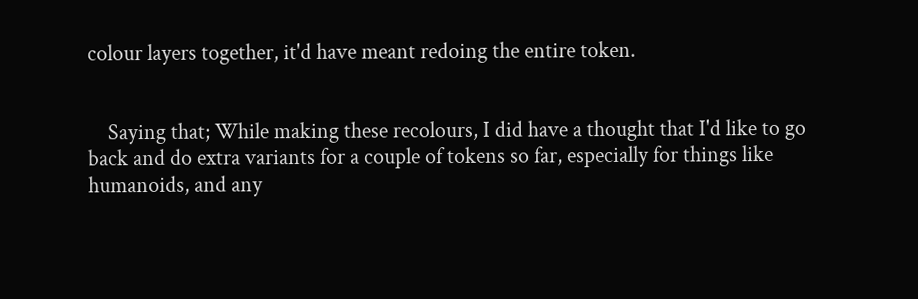colour layers together, it'd have meant redoing the entire token.


    Saying that; While making these recolours, I did have a thought that I'd like to go back and do extra variants for a couple of tokens so far, especially for things like humanoids, and any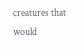creatures that would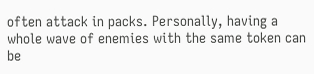often attack in packs. Personally, having a whole wave of enemies with the same token can be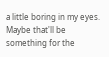a little boring in my eyes. Maybe that'll be something for the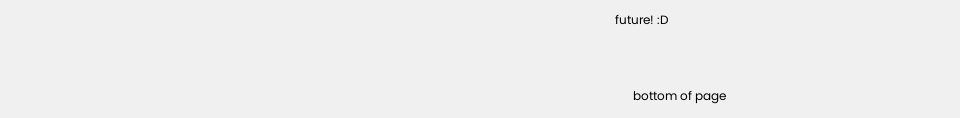future! :D


      bottom of page